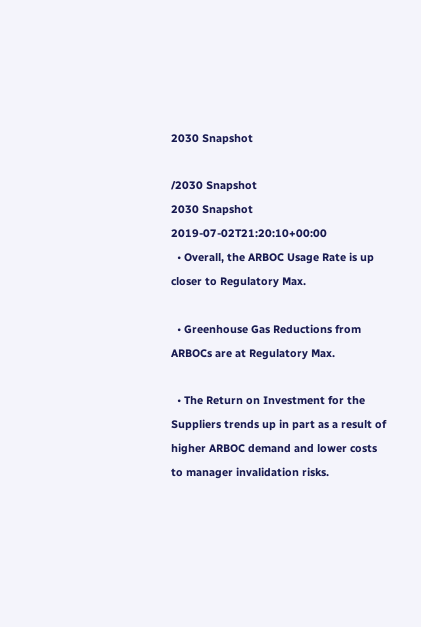2030 Snapshot

/2030 Snapshot
2030 Snapshot 2019-07-02T21:20:10+00:00
  • Overall, the ARBOC Usage Rate is up closer to Regulatory Max.

  • Greenhouse Gas Reductions from ARBOCs are at Regulatory Max.

  • The Return on Investment for the Suppliers trends up in part as a result of higher ARBOC demand and lower costs to manager invalidation risks.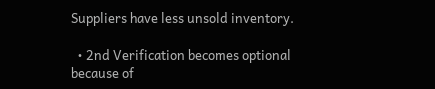Suppliers have less unsold inventory.

  • 2nd Verification becomes optional because of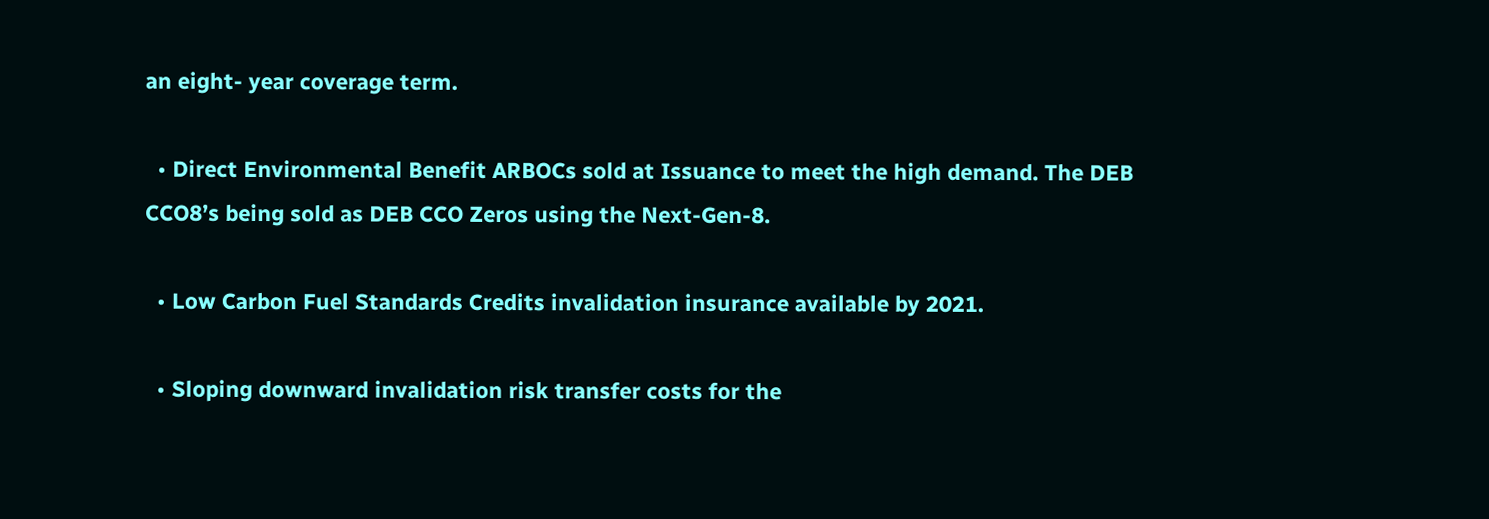an eight- year coverage term.

  • Direct Environmental Benefit ARBOCs sold at Issuance to meet the high demand. The DEB CCO8’s being sold as DEB CCO Zeros using the Next-Gen-8.

  • Low Carbon Fuel Standards Credits invalidation insurance available by 2021.

  • Sloping downward invalidation risk transfer costs for the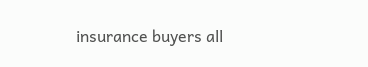insurance buyers all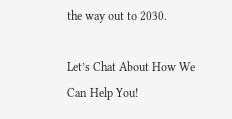the way out to 2030.

Let’s Chat About How We Can Help You!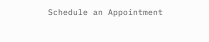Schedule an Appointment